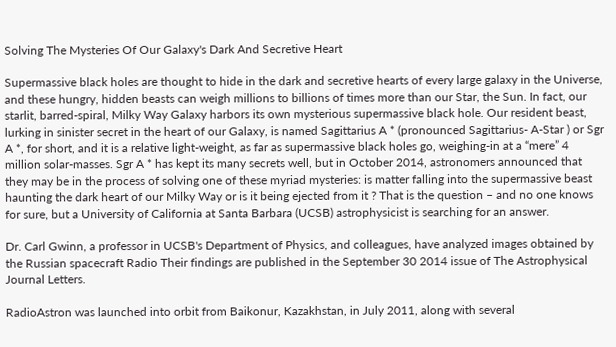Solving The Mysteries Of Our Galaxy's Dark And Secretive Heart

Supermassive black holes are thought to hide in the dark and secretive hearts of every large galaxy in the Universe, and these hungry, hidden beasts can weigh millions to billions of times more than our Star, the Sun. In fact, our starlit, barred-spiral, Milky Way Galaxy harbors its own mysterious supermassive black hole. Our resident beast, lurking in sinister secret in the heart of our Galaxy, is named Sagittarius A * (pronounced Sagittarius- A-Star ) or Sgr A *, for short, and it is a relative light-weight, as far as supermassive black holes go, weighing-in at a “mere” 4 million solar-masses. Sgr A * has kept its many secrets well, but in October 2014, astronomers announced that they may be in the process of solving one of these myriad mysteries: is matter falling into the supermassive beast haunting the dark heart of our Milky Way or is it being ejected from it ? That is the question – and no one knows for sure, but a University of California at Santa Barbara (UCSB) astrophysicist is searching for an answer.

Dr. Carl Gwinn, a professor in UCSB's Department of Physics, and colleagues, have analyzed images obtained by the Russian spacecraft Radio Their findings are published in the September 30 2014 issue of The Astrophysical Journal Letters.

RadioAstron was launched into orbit from Baikonur, Kazakhstan, in July 2011, along with several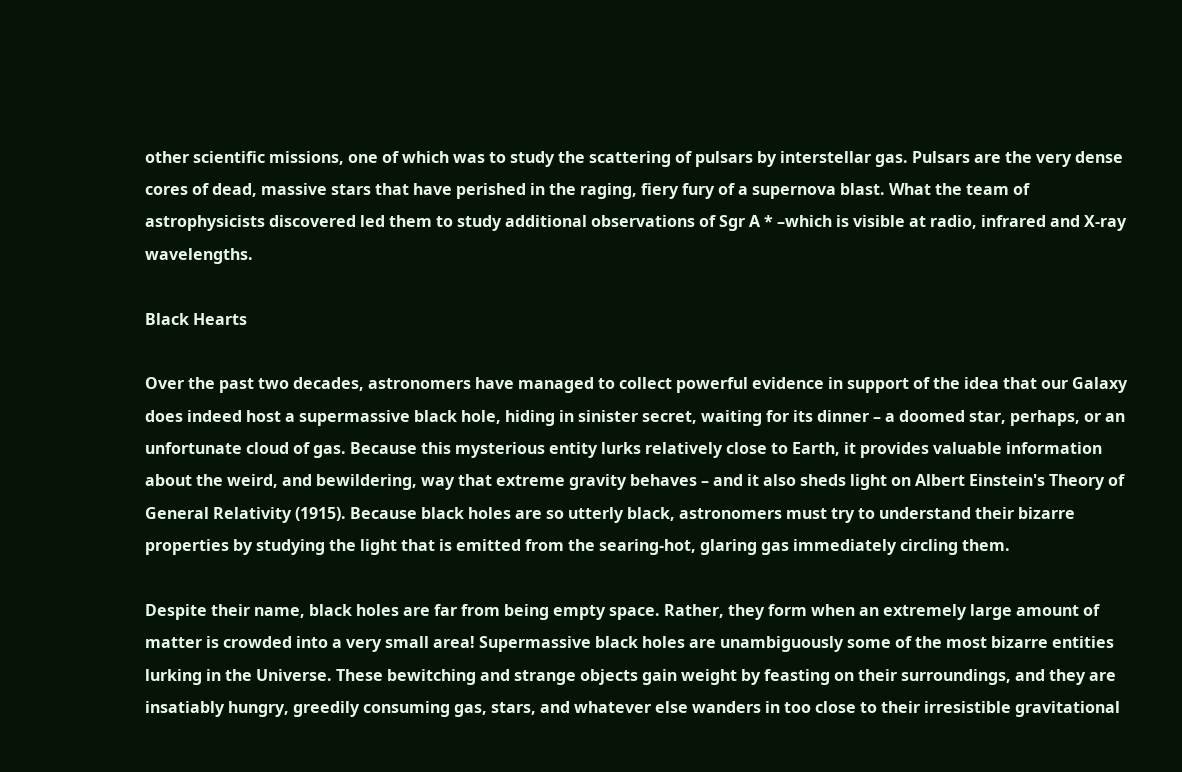other scientific missions, one of which was to study the scattering of pulsars by interstellar gas. Pulsars are the very dense cores of dead, massive stars that have perished in the raging, fiery fury of a supernova blast. What the team of astrophysicists discovered led them to study additional observations of Sgr A * –which is visible at radio, infrared and X-ray wavelengths.

Black Hearts

Over the past two decades, astronomers have managed to collect powerful evidence in support of the idea that our Galaxy does indeed host a supermassive black hole, hiding in sinister secret, waiting for its dinner – a doomed star, perhaps, or an unfortunate cloud of gas. Because this mysterious entity lurks relatively close to Earth, it provides valuable information about the weird, and bewildering, way that extreme gravity behaves – and it also sheds light on Albert Einstein's Theory of General Relativity (1915). Because black holes are so utterly black, astronomers must try to understand their bizarre properties by studying the light that is emitted from the searing-hot, glaring gas immediately circling them.

Despite their name, black holes are far from being empty space. Rather, they form when an extremely large amount of matter is crowded into a very small area! Supermassive black holes are unambiguously some of the most bizarre entities lurking in the Universe. These bewitching and strange objects gain weight by feasting on their surroundings, and they are insatiably hungry, greedily consuming gas, stars, and whatever else wanders in too close to their irresistible gravitational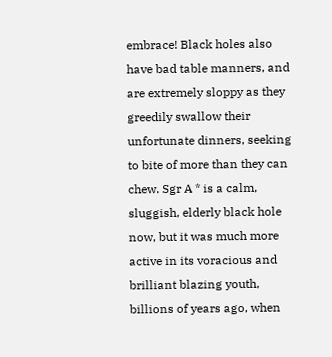embrace! Black holes also have bad table manners, and are extremely sloppy as they greedily swallow their unfortunate dinners, seeking to bite of more than they can chew. Sgr A * is a calm, sluggish, elderly black hole now, but it was much more active in its voracious and brilliant blazing youth, billions of years ago, when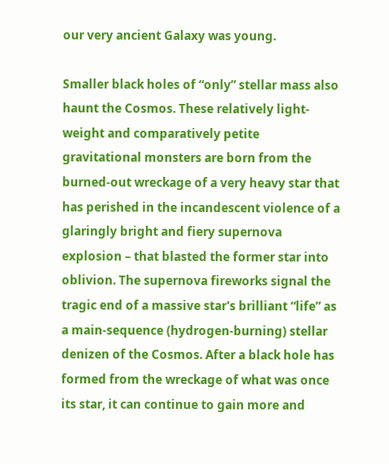our very ancient Galaxy was young.

Smaller black holes of “only” stellar mass also haunt the Cosmos. These relatively light-weight and comparatively petite gravitational monsters are born from the burned-out wreckage of a very heavy star that has perished in the incandescent violence of a glaringly bright and fiery supernova explosion – that blasted the former star into oblivion. The supernova fireworks signal the tragic end of a massive star's brilliant “life” as a main-sequence (hydrogen-burning) stellar denizen of the Cosmos. After a black hole has formed from the wreckage of what was once its star, it can continue to gain more and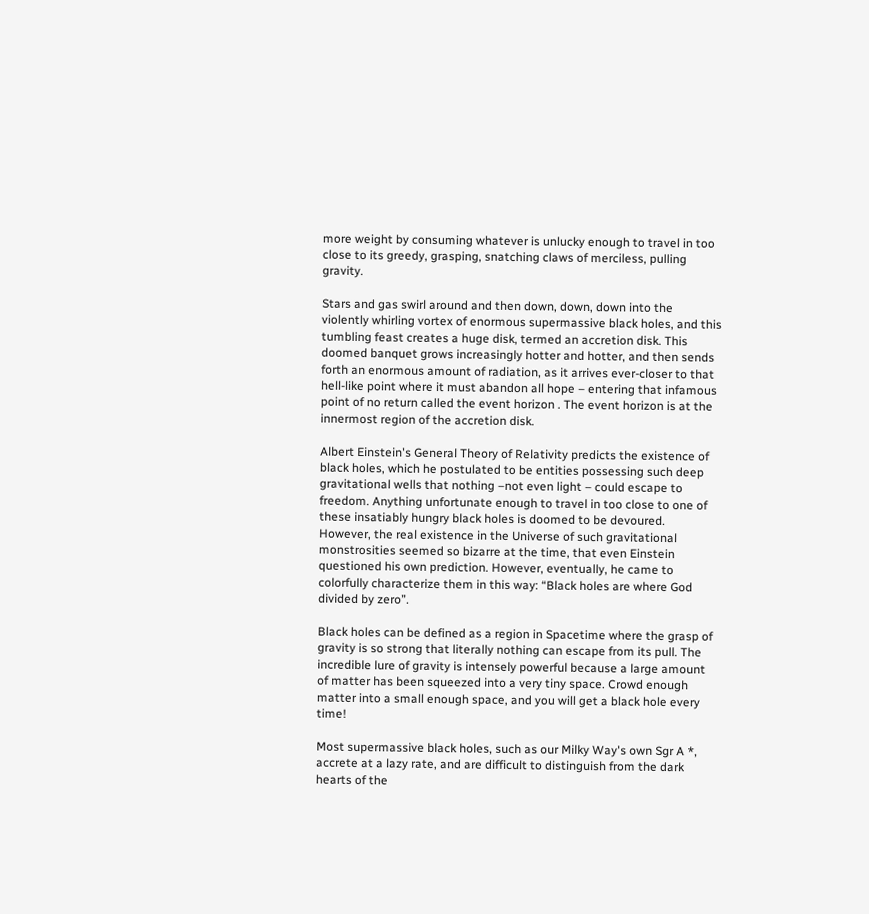more weight by consuming whatever is unlucky enough to travel in too close to its greedy, grasping, snatching claws of merciless, pulling gravity.

Stars and gas swirl around and then down, down, down into the violently whirling vortex of enormous supermassive black holes, and this tumbling feast creates a huge disk, termed an accretion disk. This doomed banquet grows increasingly hotter and hotter, and then sends forth an enormous amount of radiation, as it arrives ever-closer to that hell-like point where it must abandon all hope – entering that infamous point of no return called the event horizon . The event horizon is at the innermost region of the accretion disk.

Albert Einstein's General Theory of Relativity predicts the existence of black holes, which he postulated to be entities possessing such deep gravitational wells that nothing –not even light – could escape to freedom. Anything unfortunate enough to travel in too close to one of these insatiably hungry black holes is doomed to be devoured. However, the real existence in the Universe of such gravitational monstrosities seemed so bizarre at the time, that even Einstein questioned his own prediction. However, eventually, he came to colorfully characterize them in this way: “Black holes are where God divided by zero”.

Black holes can be defined as a region in Spacetime where the grasp of gravity is so strong that literally nothing can escape from its pull. The incredible lure of gravity is intensely powerful because a large amount of matter has been squeezed into a very tiny space. Crowd enough matter into a small enough space, and you will get a black hole every time!

Most supermassive black holes, such as our Milky Way's own Sgr A *, accrete at a lazy rate, and are difficult to distinguish from the dark hearts of the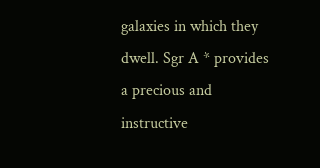galaxies in which they dwell. Sgr A * provides a precious and instructive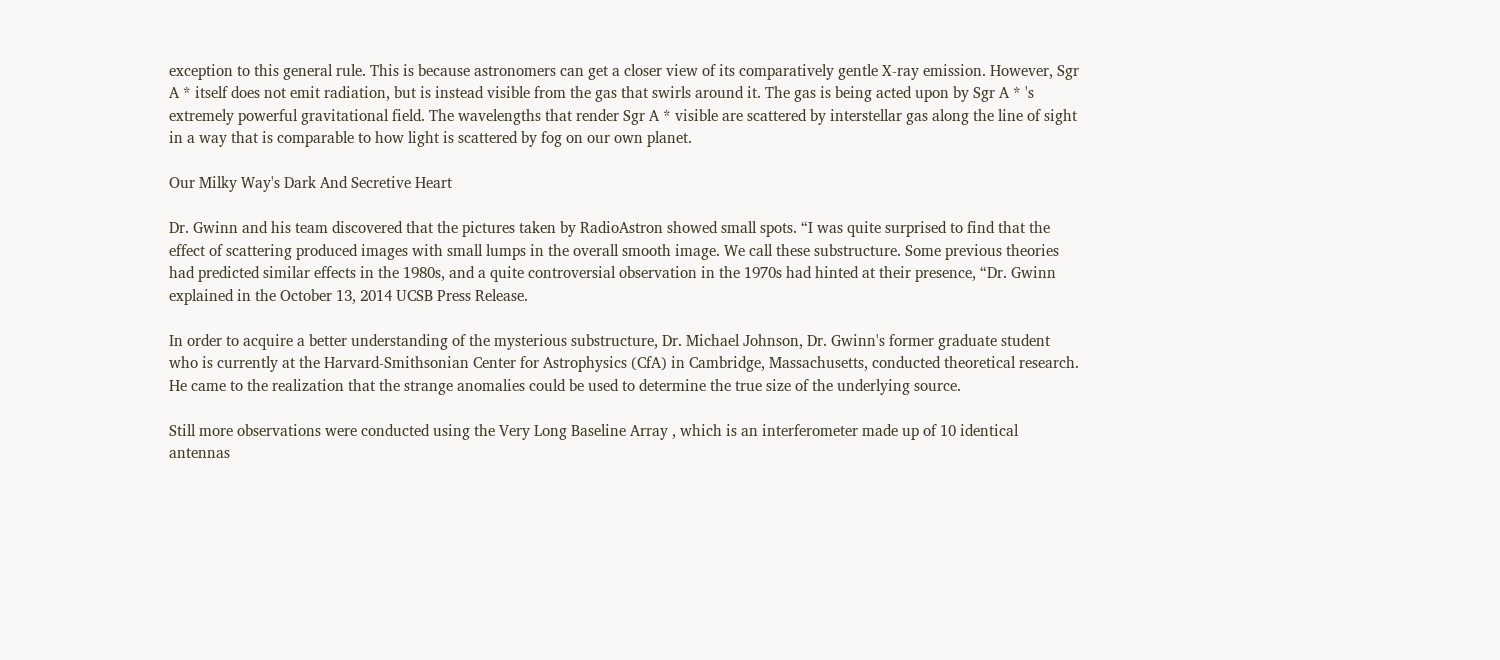exception to this general rule. This is because astronomers can get a closer view of its comparatively gentle X-ray emission. However, Sgr A * itself does not emit radiation, but is instead visible from the gas that swirls around it. The gas is being acted upon by Sgr A * 's extremely powerful gravitational field. The wavelengths that render Sgr A * visible are scattered by interstellar gas along the line of sight in a way that is comparable to how light is scattered by fog on our own planet.

Our Milky Way's Dark And Secretive Heart

Dr. Gwinn and his team discovered that the pictures taken by RadioAstron showed small spots. “I was quite surprised to find that the effect of scattering produced images with small lumps in the overall smooth image. We call these substructure. Some previous theories had predicted similar effects in the 1980s, and a quite controversial observation in the 1970s had hinted at their presence, “Dr. Gwinn explained in the October 13, 2014 UCSB Press Release.

In order to acquire a better understanding of the mysterious substructure, Dr. Michael Johnson, Dr. Gwinn's former graduate student who is currently at the Harvard-Smithsonian Center for Astrophysics (CfA) in Cambridge, Massachusetts, conducted theoretical research. He came to the realization that the strange anomalies could be used to determine the true size of the underlying source.

Still more observations were conducted using the Very Long Baseline Array , which is an interferometer made up of 10 identical antennas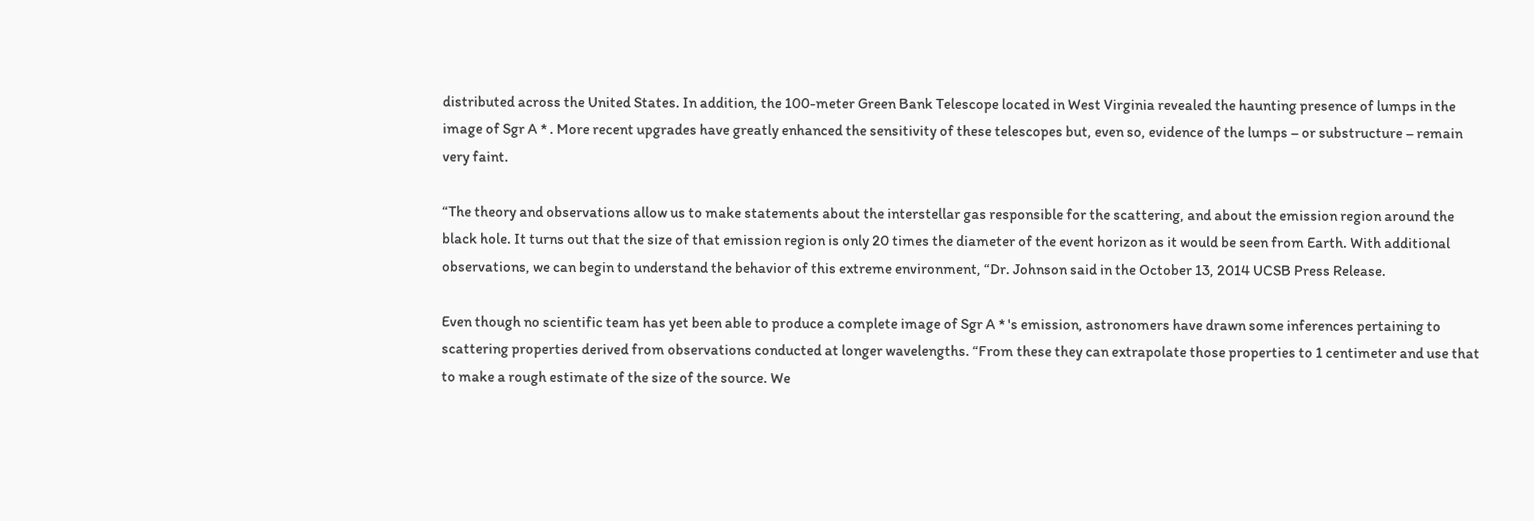distributed across the United States. In addition, the 100-meter Green Bank Telescope located in West Virginia revealed the haunting presence of lumps in the image of Sgr A * . More recent upgrades have greatly enhanced the sensitivity of these telescopes but, even so, evidence of the lumps – or substructure – remain very faint.

“The theory and observations allow us to make statements about the interstellar gas responsible for the scattering, and about the emission region around the black hole. It turns out that the size of that emission region is only 20 times the diameter of the event horizon as it would be seen from Earth. With additional observations, we can begin to understand the behavior of this extreme environment, “Dr. Johnson said in the October 13, 2014 UCSB Press Release.

Even though no scientific team has yet been able to produce a complete image of Sgr A * 's emission, astronomers have drawn some inferences pertaining to scattering properties derived from observations conducted at longer wavelengths. “From these they can extrapolate those properties to 1 centimeter and use that to make a rough estimate of the size of the source. We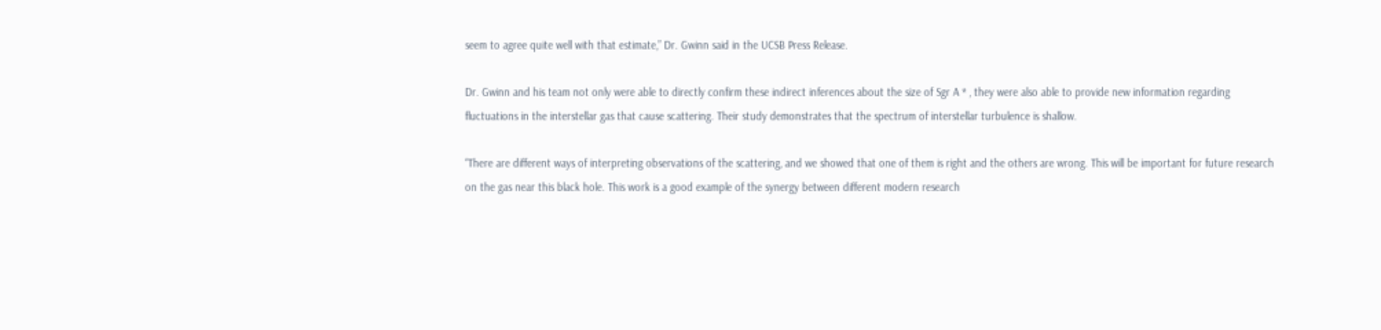seem to agree quite well with that estimate,” Dr. Gwinn said in the UCSB Press Release.

Dr. Gwinn and his team not only were able to directly confirm these indirect inferences about the size of Sgr A * , they were also able to provide new information regarding fluctuations in the interstellar gas that cause scattering. Their study demonstrates that the spectrum of interstellar turbulence is shallow.

“There are different ways of interpreting observations of the scattering, and we showed that one of them is right and the others are wrong. This will be important for future research on the gas near this black hole. This work is a good example of the synergy between different modern research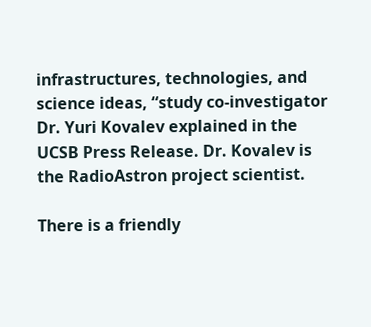infrastructures, technologies, and science ideas, “study co-investigator Dr. Yuri Kovalev explained in the UCSB Press Release. Dr. Kovalev is the RadioAstron project scientist.

There is a friendly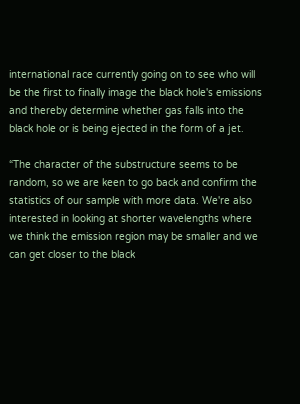international race currently going on to see who will be the first to finally image the black hole's emissions and thereby determine whether gas falls into the black hole or is being ejected in the form of a jet.

“The character of the substructure seems to be random, so we are keen to go back and confirm the statistics of our sample with more data. We're also interested in looking at shorter wavelengths where we think the emission region may be smaller and we can get closer to the black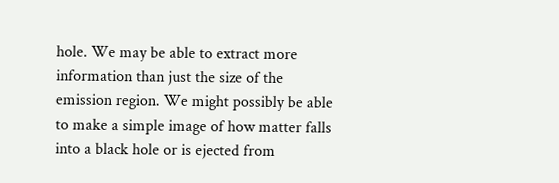hole. We may be able to extract more information than just the size of the emission region. We might possibly be able to make a simple image of how matter falls into a black hole or is ejected from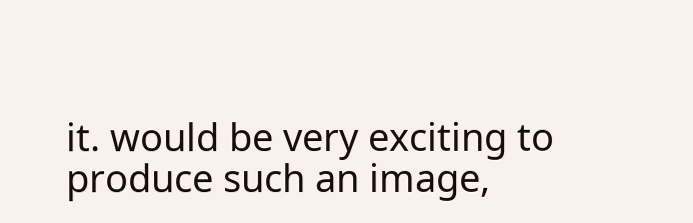it. would be very exciting to produce such an image,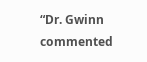“Dr. Gwinn commented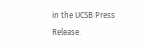in the UCSB Press Release.